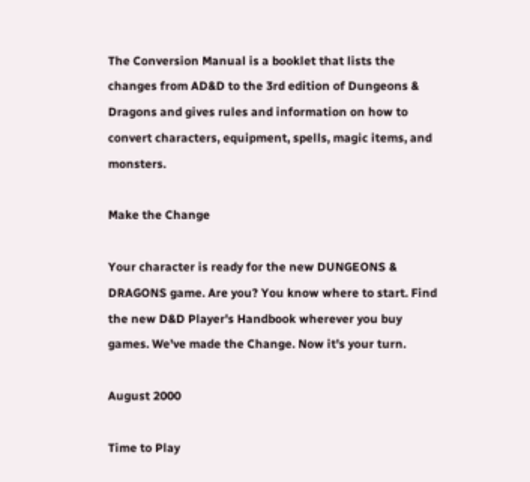The Conversion Manual is a booklet that lists the changes from AD&D to the 3rd edition of Dungeons & Dragons and gives rules and information on how to convert characters, equipment, spells, magic items, and monsters.

Make the Change

Your character is ready for the new DUNGEONS & DRAGONS game. Are you? You know where to start. Find the new D&D Player's Handbook wherever you buy games. We've made the Change. Now it's your turn.

August 2000

Time to Play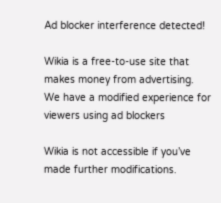Ad blocker interference detected!

Wikia is a free-to-use site that makes money from advertising. We have a modified experience for viewers using ad blockers

Wikia is not accessible if you’ve made further modifications.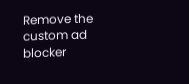Remove the custom ad blocker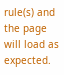rule(s) and the page will load as expected.